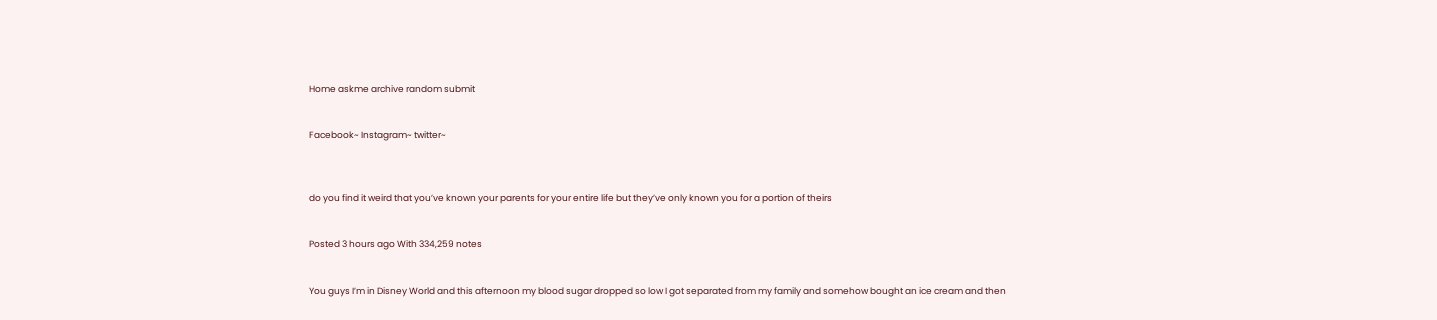Home askme archive random submit


Facebook~ Instagram~ twitter~



do you find it weird that you’ve known your parents for your entire life but they’ve only known you for a portion of theirs


Posted 3 hours ago With 334,259 notes


You guys I’m in Disney World and this afternoon my blood sugar dropped so low I got separated from my family and somehow bought an ice cream and then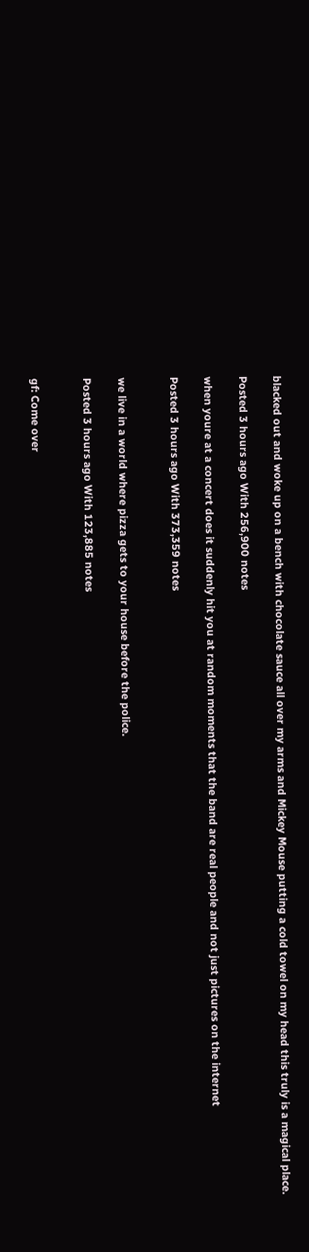blacked out and woke up on a bench with chocolate sauce all over my arms and Mickey Mouse putting a cold towel on my head this truly is a magical place.

Posted 3 hours ago With 256,900 notes

when youre at a concert does it suddenly hit you at random moments that the band are real people and not just pictures on the internet

Posted 3 hours ago With 373,359 notes


we live in a world where pizza gets to your house before the police.

Posted 3 hours ago With 123,885 notes


gf: Come over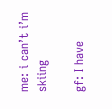me: i can’t i’m skiing

gf: I have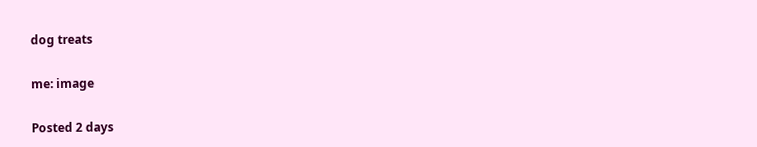dog treats

me: image

Posted 2 days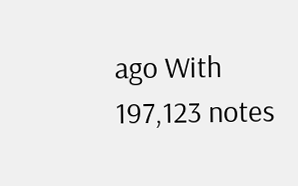ago With 197,123 notes